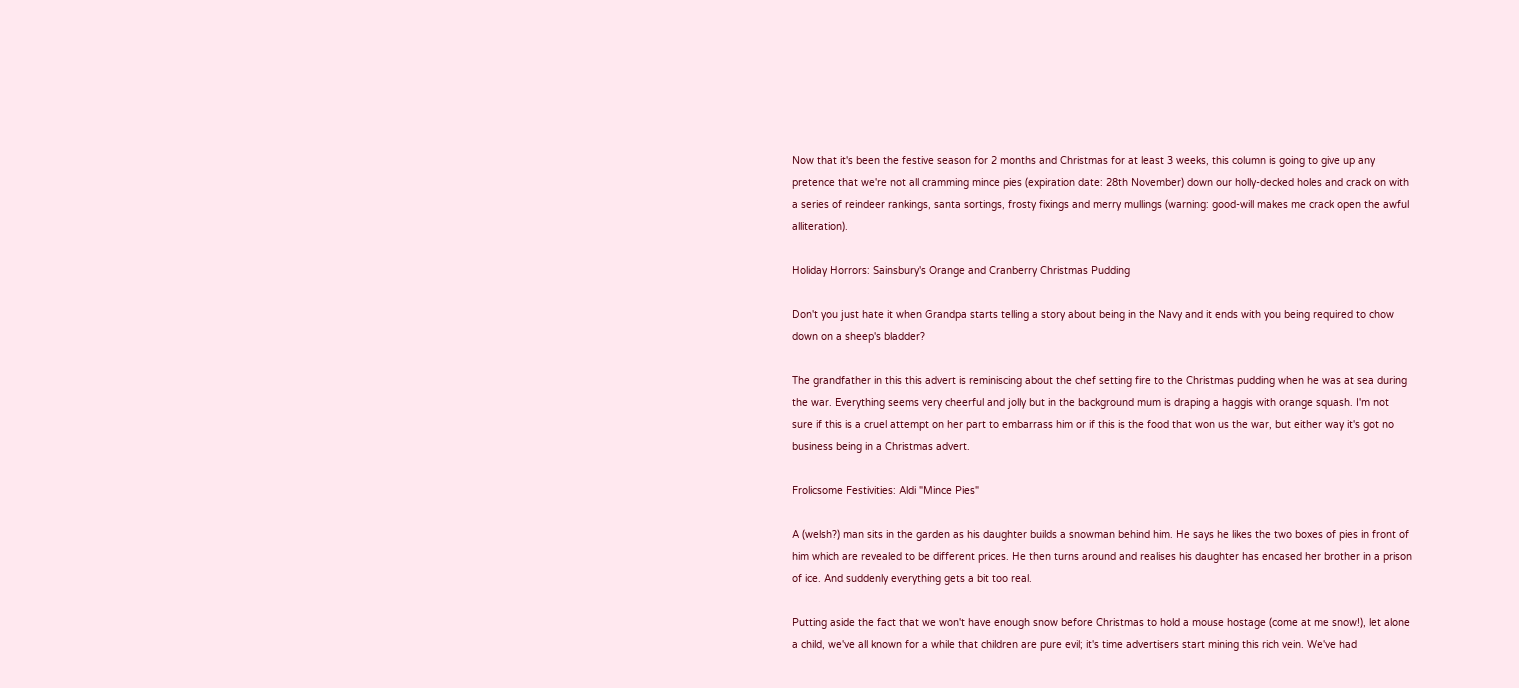Now that it's been the festive season for 2 months and Christmas for at least 3 weeks, this column is going to give up any pretence that we're not all cramming mince pies (expiration date: 28th November) down our holly-decked holes and crack on with a series of reindeer rankings, santa sortings, frosty fixings and merry mullings (warning: good-will makes me crack open the awful alliteration).

Holiday Horrors: Sainsbury's Orange and Cranberry Christmas Pudding

Don't you just hate it when Grandpa starts telling a story about being in the Navy and it ends with you being required to chow down on a sheep's bladder?

The grandfather in this this advert is reminiscing about the chef setting fire to the Christmas pudding when he was at sea during the war. Everything seems very cheerful and jolly but in the background mum is draping a haggis with orange squash. I'm not sure if this is a cruel attempt on her part to embarrass him or if this is the food that won us the war, but either way it's got no business being in a Christmas advert.

Frolicsome Festivities: Aldi "Mince Pies"

A (welsh?) man sits in the garden as his daughter builds a snowman behind him. He says he likes the two boxes of pies in front of him which are revealed to be different prices. He then turns around and realises his daughter has encased her brother in a prison of ice. And suddenly everything gets a bit too real.

Putting aside the fact that we won't have enough snow before Christmas to hold a mouse hostage (come at me snow!), let alone a child, we've all known for a while that children are pure evil; it's time advertisers start mining this rich vein. We've had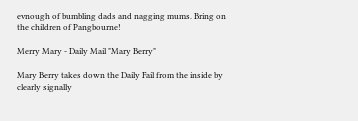evnough of bumbling dads and nagging mums. Bring on the children of Pangbourne!

Merry Mary - Daily Mail "Mary Berry"

Mary Berry takes down the Daily Fail from the inside by clearly signally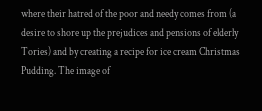where their hatred of the poor and needy comes from (a desire to shore up the prejudices and pensions of elderly Tories) and by creating a recipe for ice cream Christmas Pudding. The image of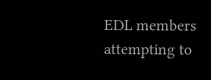EDL members attempting to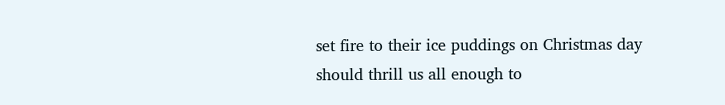set fire to their ice puddings on Christmas day should thrill us all enough to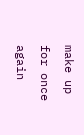make up for once again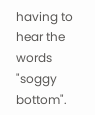having to hear the words "soggy bottom".